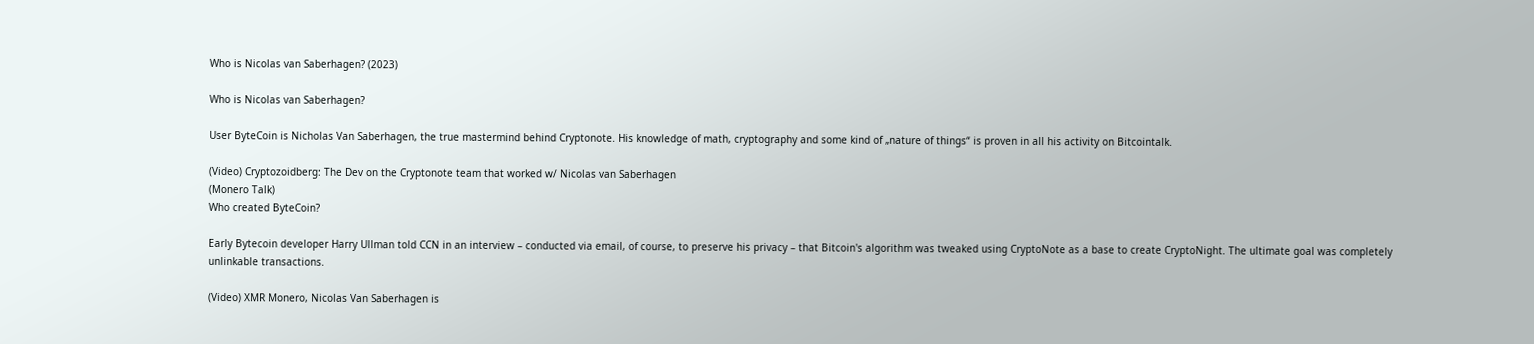Who is Nicolas van Saberhagen? (2023)

Who is Nicolas van Saberhagen?

User ByteCoin is Nicholas Van Saberhagen, the true mastermind behind Cryptonote. His knowledge of math, cryptography and some kind of „nature of things“ is proven in all his activity on Bitcointalk.

(Video) Cryptozoidberg: The Dev on the Cryptonote team that worked w/ Nicolas van Saberhagen
(Monero Talk)
Who created ByteCoin?

Early Bytecoin developer Harry Ullman told CCN in an interview – conducted via email, of course, to preserve his privacy – that Bitcoin's algorithm was tweaked using CryptoNote as a base to create CryptoNight. The ultimate goal was completely unlinkable transactions.

(Video) XMR Monero, Nicolas Van Saberhagen is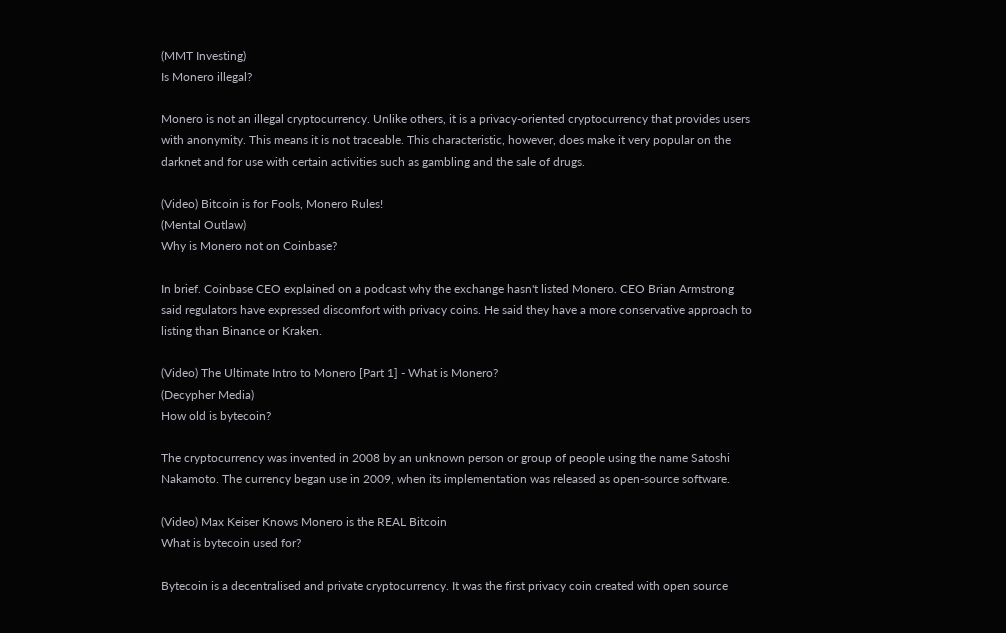(MMT Investing)
Is Monero illegal?

Monero is not an illegal cryptocurrency. Unlike others, it is a privacy-oriented cryptocurrency that provides users with anonymity. This means it is not traceable. This characteristic, however, does make it very popular on the darknet and for use with certain activities such as gambling and the sale of drugs.

(Video) Bitcoin is for Fools, Monero Rules!
(Mental Outlaw)
Why is Monero not on Coinbase?

In brief. Coinbase CEO explained on a podcast why the exchange hasn't listed Monero. CEO Brian Armstrong said regulators have expressed discomfort with privacy coins. He said they have a more conservative approach to listing than Binance or Kraken.

(Video) The Ultimate Intro to Monero [Part 1] - What is Monero?
(Decypher Media)
How old is bytecoin?

The cryptocurrency was invented in 2008 by an unknown person or group of people using the name Satoshi Nakamoto. The currency began use in 2009, when its implementation was released as open-source software.

(Video) Max Keiser Knows Monero is the REAL Bitcoin
What is bytecoin used for?

Bytecoin is a decentralised and private cryptocurrency. It was the first privacy coin created with open source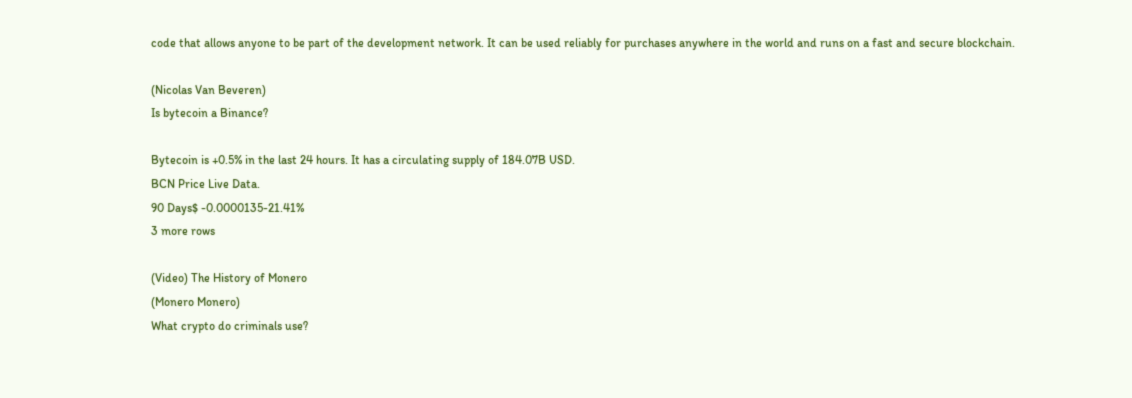code that allows anyone to be part of the development network. It can be used reliably for purchases anywhere in the world and runs on a fast and secure blockchain.

(Nicolas Van Beveren)
Is bytecoin a Binance?

Bytecoin is +0.5% in the last 24 hours. It has a circulating supply of 184.07B USD.
BCN Price Live Data.
90 Days$ -0.0000135-21.41%
3 more rows

(Video) The History of Monero
(Monero Monero)
What crypto do criminals use?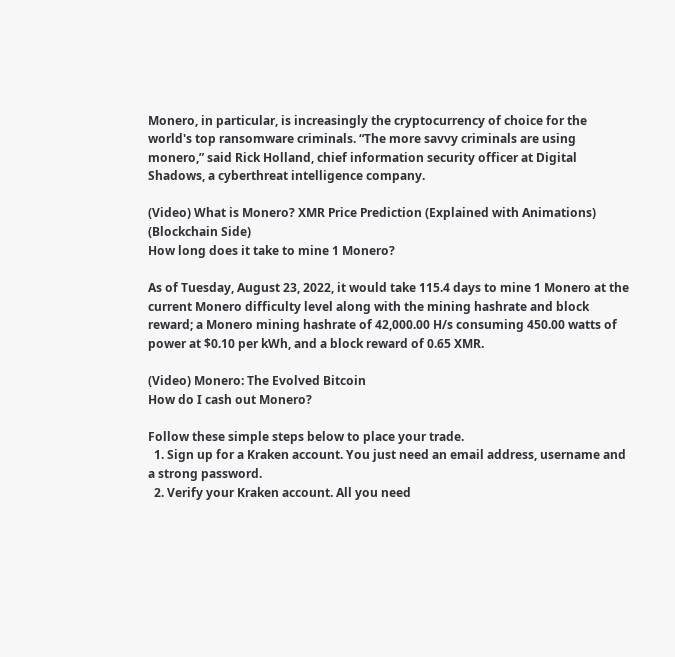Monero, in particular, is increasingly the cryptocurrency of choice for the world's top ransomware criminals. “The more savvy criminals are using monero,” said Rick Holland, chief information security officer at Digital Shadows, a cyberthreat intelligence company.

(Video) What is Monero? XMR Price Prediction (Explained with Animations)
(Blockchain Side)
How long does it take to mine 1 Monero?

As of Tuesday, August 23, 2022, it would take 115.4 days to mine 1 Monero at the current Monero difficulty level along with the mining hashrate and block reward; a Monero mining hashrate of 42,000.00 H/s consuming 450.00 watts of power at $0.10 per kWh, and a block reward of 0.65 XMR.

(Video) Monero: The Evolved Bitcoin
How do I cash out Monero?

Follow these simple steps below to place your trade.
  1. Sign up for a Kraken account. You just need an email address, username and a strong password.
  2. Verify your Kraken account. All you need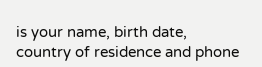is your name, birth date, country of residence and phone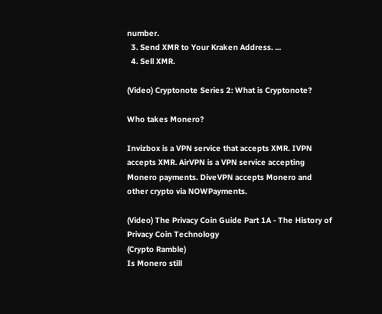number.
  3. Send XMR to Your Kraken Address. ...
  4. Sell XMR.

(Video) Cryptonote Series 2: What is Cryptonote?

Who takes Monero?

Invizbox is a VPN service that accepts XMR. IVPN accepts XMR. AirVPN is a VPN service accepting Monero payments. DiveVPN accepts Monero and other crypto via NOWPayments.

(Video) The Privacy Coin Guide Part 1A - The History of Privacy Coin Technology
(Crypto Ramble)
Is Monero still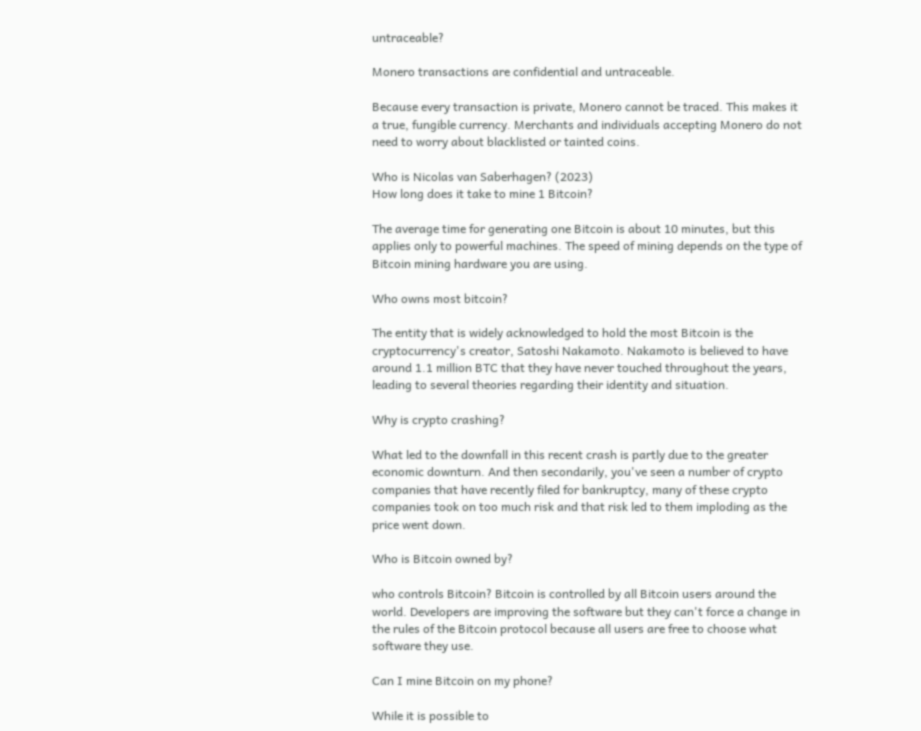untraceable?

Monero transactions are confidential and untraceable.

Because every transaction is private, Monero cannot be traced. This makes it a true, fungible currency. Merchants and individuals accepting Monero do not need to worry about blacklisted or tainted coins.

Who is Nicolas van Saberhagen? (2023)
How long does it take to mine 1 Bitcoin?

The average time for generating one Bitcoin is about 10 minutes, but this applies only to powerful machines. The speed of mining depends on the type of Bitcoin mining hardware you are using.

Who owns most bitcoin?

The entity that is widely acknowledged to hold the most Bitcoin is the cryptocurrency's creator, Satoshi Nakamoto. Nakamoto is believed to have around 1.1 million BTC that they have never touched throughout the years, leading to several theories regarding their identity and situation.

Why is crypto crashing?

What led to the downfall in this recent crash is partly due to the greater economic downturn. And then secondarily, you've seen a number of crypto companies that have recently filed for bankruptcy, many of these crypto companies took on too much risk and that risk led to them imploding as the price went down.

Who is Bitcoin owned by?

who controls Bitcoin? Bitcoin is controlled by all Bitcoin users around the world. Developers are improving the software but they can't force a change in the rules of the Bitcoin protocol because all users are free to choose what software they use.

Can I mine Bitcoin on my phone?

While it is possible to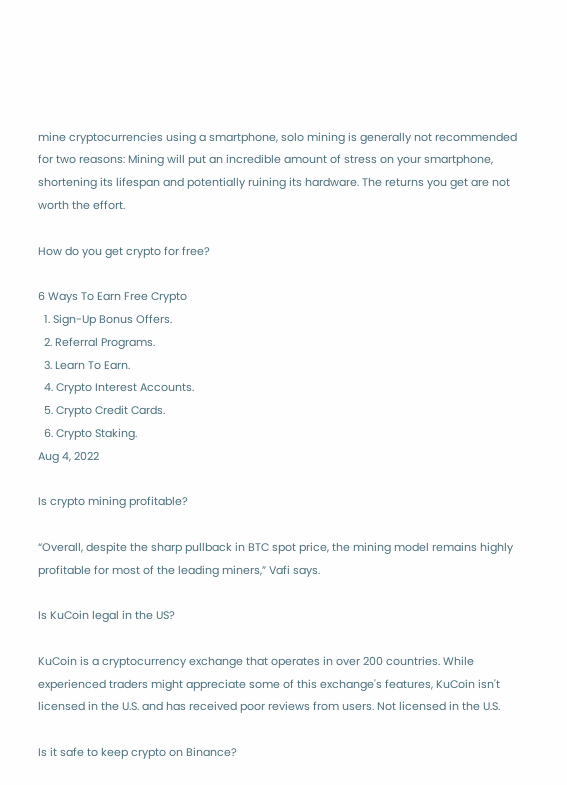mine cryptocurrencies using a smartphone, solo mining is generally not recommended for two reasons: Mining will put an incredible amount of stress on your smartphone, shortening its lifespan and potentially ruining its hardware. The returns you get are not worth the effort.

How do you get crypto for free?

6 Ways To Earn Free Crypto
  1. Sign-Up Bonus Offers.
  2. Referral Programs.
  3. Learn To Earn.
  4. Crypto Interest Accounts.
  5. Crypto Credit Cards.
  6. Crypto Staking.
Aug 4, 2022

Is crypto mining profitable?

“Overall, despite the sharp pullback in BTC spot price, the mining model remains highly profitable for most of the leading miners,” Vafi says.

Is KuCoin legal in the US?

KuCoin is a cryptocurrency exchange that operates in over 200 countries. While experienced traders might appreciate some of this exchange's features, KuCoin isn't licensed in the U.S. and has received poor reviews from users. Not licensed in the U.S.

Is it safe to keep crypto on Binance?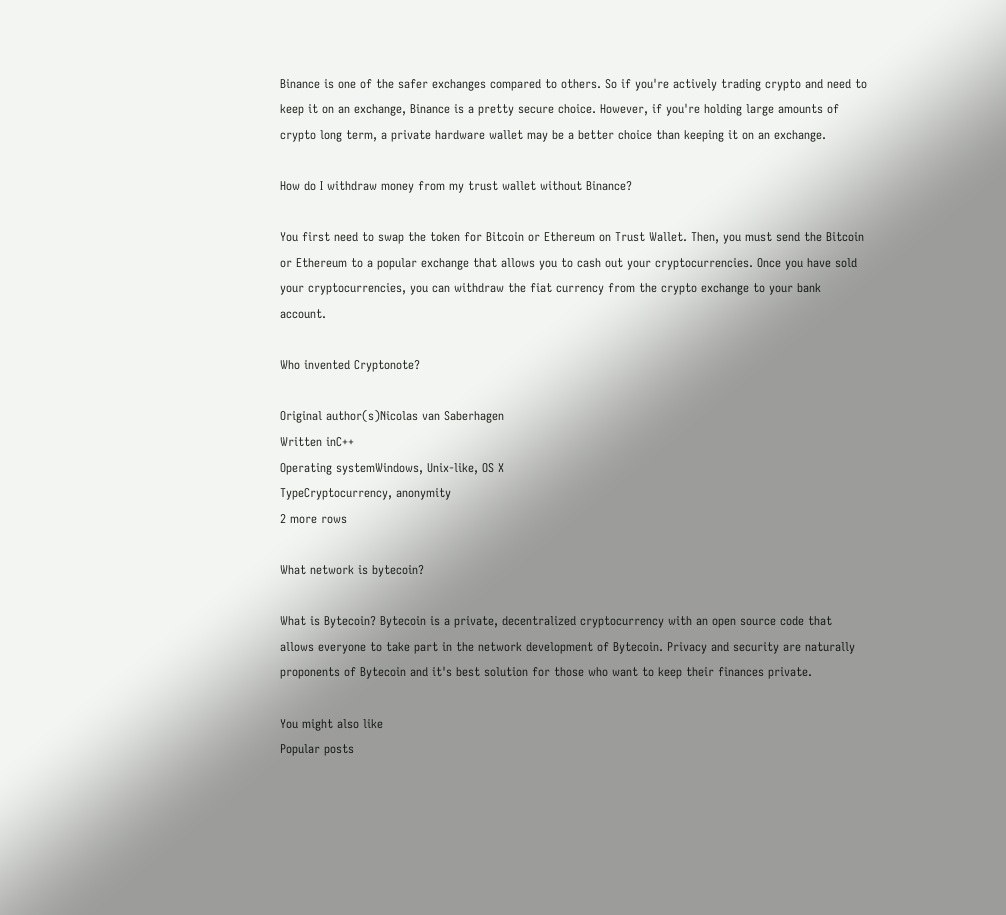Binance is one of the safer exchanges compared to others. So if you're actively trading crypto and need to keep it on an exchange, Binance is a pretty secure choice. However, if you're holding large amounts of crypto long term, a private hardware wallet may be a better choice than keeping it on an exchange.

How do I withdraw money from my trust wallet without Binance?

You first need to swap the token for Bitcoin or Ethereum on Trust Wallet. Then, you must send the Bitcoin or Ethereum to a popular exchange that allows you to cash out your cryptocurrencies. Once you have sold your cryptocurrencies, you can withdraw the fiat currency from the crypto exchange to your bank account.

Who invented Cryptonote?

Original author(s)Nicolas van Saberhagen
Written inC++
Operating systemWindows, Unix-like, OS X
TypeCryptocurrency, anonymity
2 more rows

What network is bytecoin?

What is Bytecoin? Bytecoin is a private, decentralized cryptocurrency with an open source code that allows everyone to take part in the network development of Bytecoin. Privacy and security are naturally proponents of Bytecoin and it's best solution for those who want to keep their finances private.

You might also like
Popular posts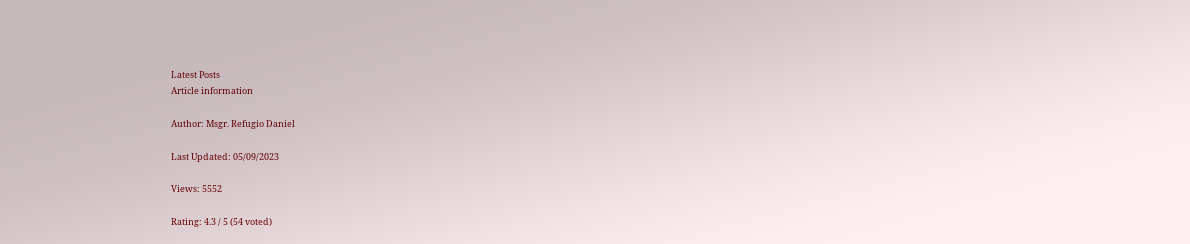Latest Posts
Article information

Author: Msgr. Refugio Daniel

Last Updated: 05/09/2023

Views: 5552

Rating: 4.3 / 5 (54 voted)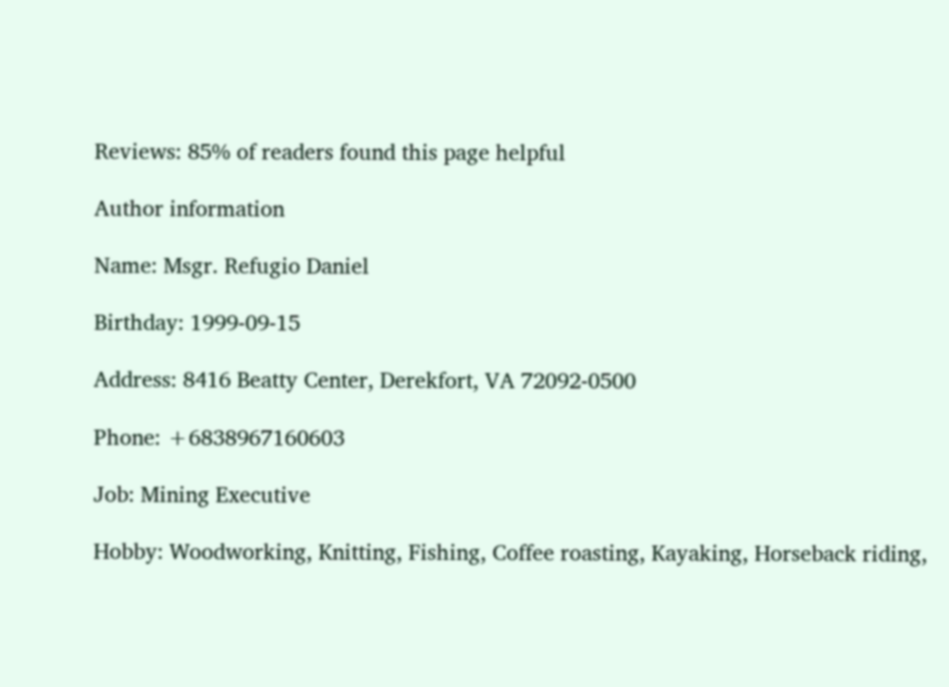Reviews: 85% of readers found this page helpful

Author information

Name: Msgr. Refugio Daniel

Birthday: 1999-09-15

Address: 8416 Beatty Center, Derekfort, VA 72092-0500

Phone: +6838967160603

Job: Mining Executive

Hobby: Woodworking, Knitting, Fishing, Coffee roasting, Kayaking, Horseback riding,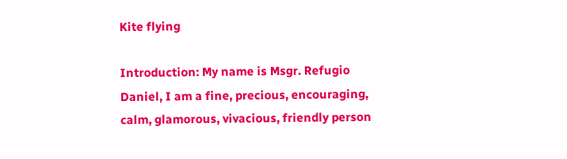Kite flying

Introduction: My name is Msgr. Refugio Daniel, I am a fine, precious, encouraging, calm, glamorous, vivacious, friendly person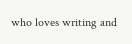who loves writing and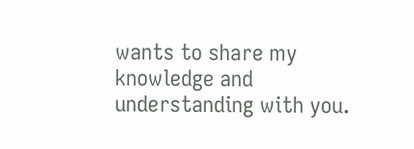wants to share my knowledge and understanding with you.